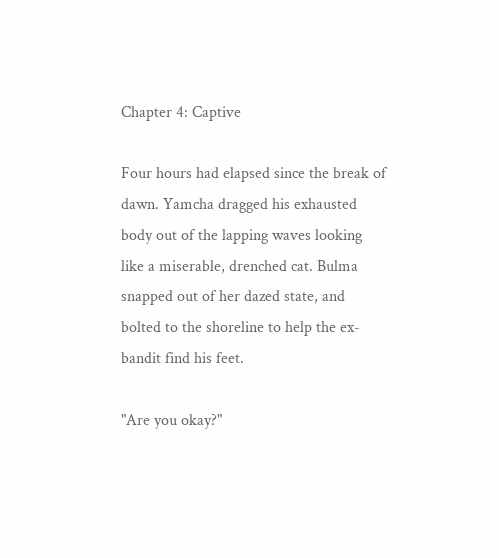Chapter 4: Captive

Four hours had elapsed since the break of dawn. Yamcha dragged his exhausted body out of the lapping waves looking like a miserable, drenched cat. Bulma snapped out of her dazed state, and bolted to the shoreline to help the ex-bandit find his feet.

"Are you okay?"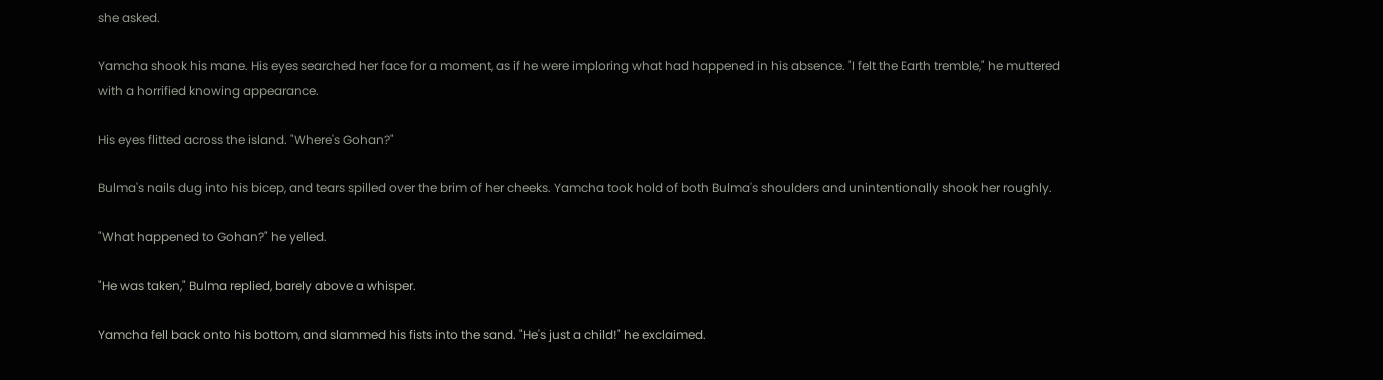she asked.

Yamcha shook his mane. His eyes searched her face for a moment, as if he were imploring what had happened in his absence. "I felt the Earth tremble," he muttered with a horrified knowing appearance.

His eyes flitted across the island. "Where's Gohan?"

Bulma's nails dug into his bicep, and tears spilled over the brim of her cheeks. Yamcha took hold of both Bulma's shoulders and unintentionally shook her roughly.

"What happened to Gohan?" he yelled.

"He was taken," Bulma replied, barely above a whisper.

Yamcha fell back onto his bottom, and slammed his fists into the sand. "He's just a child!" he exclaimed.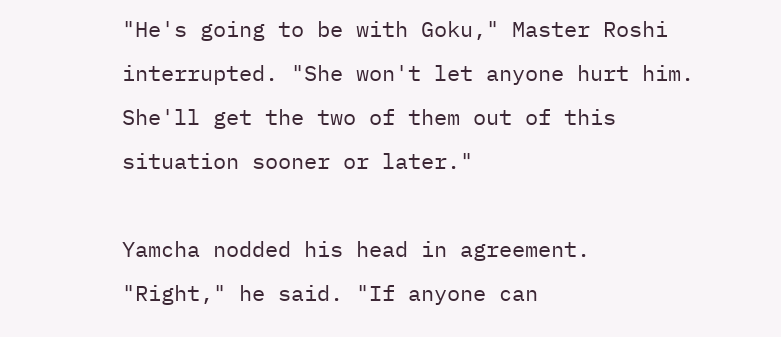"He's going to be with Goku," Master Roshi interrupted. "She won't let anyone hurt him. She'll get the two of them out of this situation sooner or later."

Yamcha nodded his head in agreement. "Right," he said. "If anyone can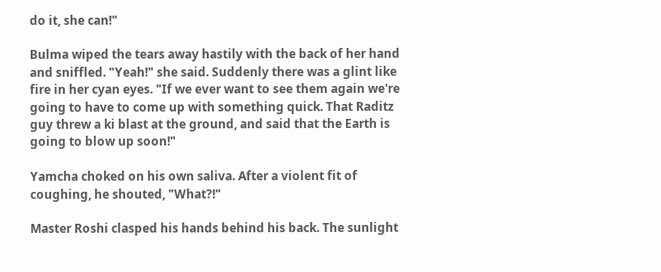do it, she can!"

Bulma wiped the tears away hastily with the back of her hand and sniffled. "Yeah!" she said. Suddenly there was a glint like fire in her cyan eyes. "If we ever want to see them again we're going to have to come up with something quick. That Raditz guy threw a ki blast at the ground, and said that the Earth is going to blow up soon!"

Yamcha choked on his own saliva. After a violent fit of coughing, he shouted, "What?!"

Master Roshi clasped his hands behind his back. The sunlight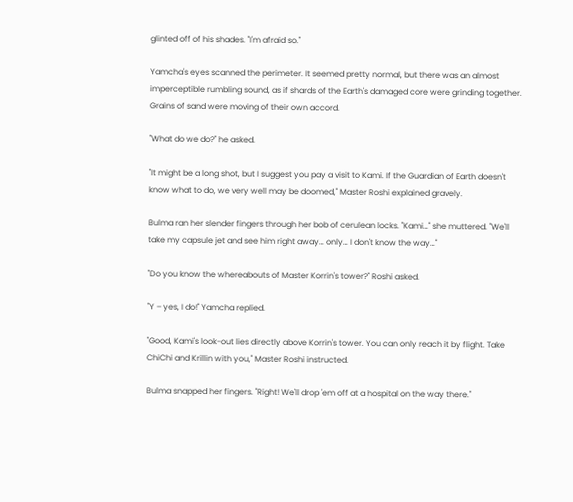glinted off of his shades. "I'm afraid so."

Yamcha's eyes scanned the perimeter. It seemed pretty normal, but there was an almost imperceptible rumbling sound, as if shards of the Earth's damaged core were grinding together. Grains of sand were moving of their own accord.

"What do we do?" he asked.

"It might be a long shot, but I suggest you pay a visit to Kami. If the Guardian of Earth doesn't know what to do, we very well may be doomed," Master Roshi explained gravely.

Bulma ran her slender fingers through her bob of cerulean locks. "Kami…" she muttered. "We'll take my capsule jet and see him right away… only… I don't know the way…"

"Do you know the whereabouts of Master Korrin's tower?" Roshi asked.

"Y – yes, I do!" Yamcha replied.

"Good, Kami's look-out lies directly above Korrin's tower. You can only reach it by flight. Take ChiChi and Krillin with you," Master Roshi instructed.

Bulma snapped her fingers. "Right! We'll drop 'em off at a hospital on the way there."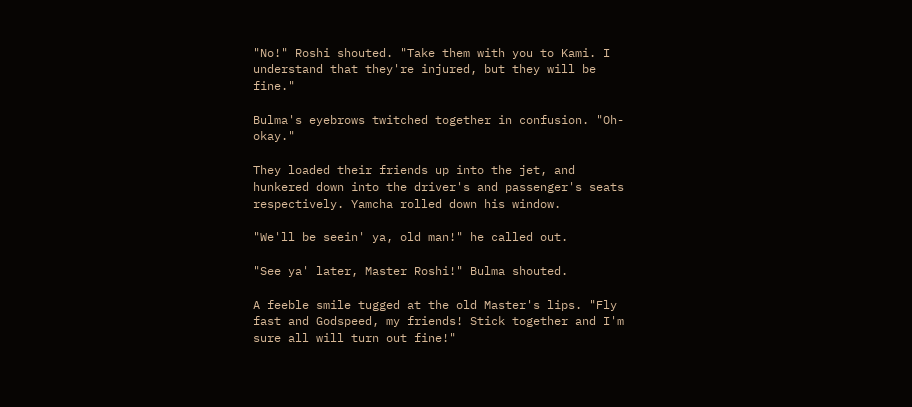"No!" Roshi shouted. "Take them with you to Kami. I understand that they're injured, but they will be fine."

Bulma's eyebrows twitched together in confusion. "Oh-okay."

They loaded their friends up into the jet, and hunkered down into the driver's and passenger's seats respectively. Yamcha rolled down his window.

"We'll be seein' ya, old man!" he called out.

"See ya' later, Master Roshi!" Bulma shouted.

A feeble smile tugged at the old Master's lips. "Fly fast and Godspeed, my friends! Stick together and I'm sure all will turn out fine!"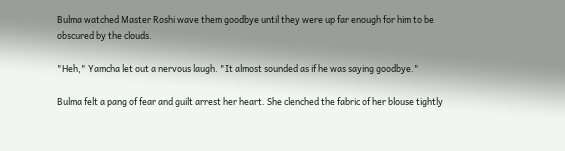Bulma watched Master Roshi wave them goodbye until they were up far enough for him to be obscured by the clouds.

"Heh," Yamcha let out a nervous laugh. "It almost sounded as if he was saying goodbye."

Bulma felt a pang of fear and guilt arrest her heart. She clenched the fabric of her blouse tightly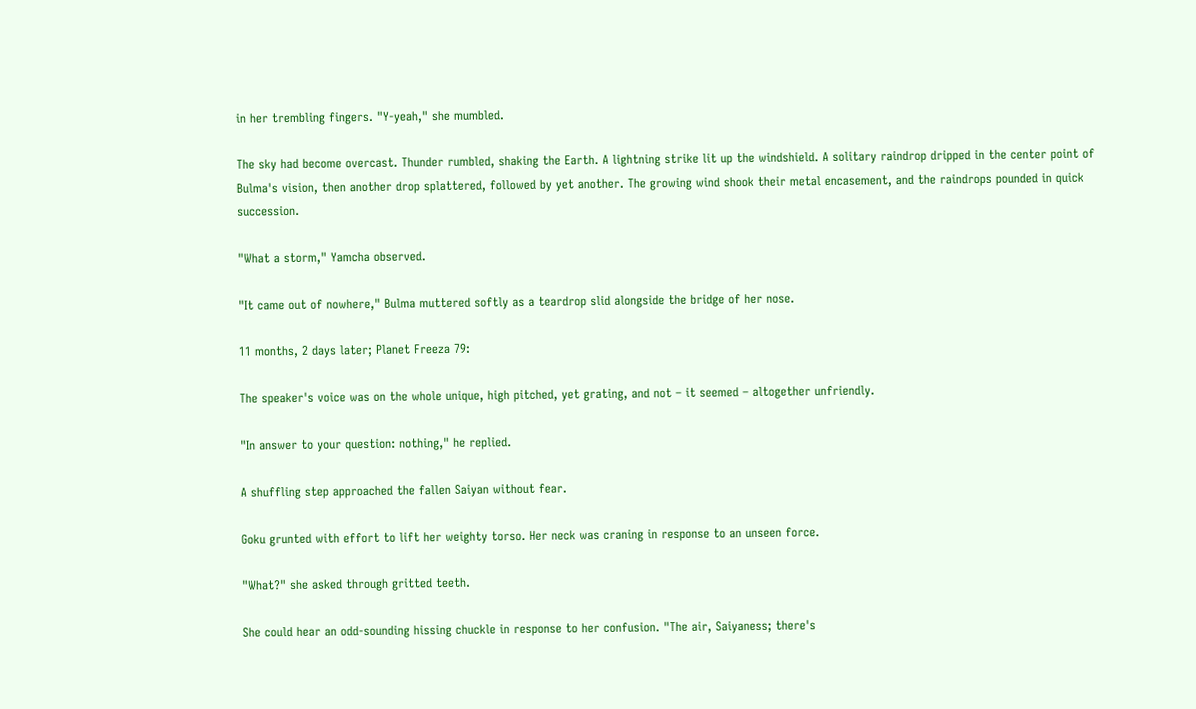in her trembling fingers. "Y-yeah," she mumbled.

The sky had become overcast. Thunder rumbled, shaking the Earth. A lightning strike lit up the windshield. A solitary raindrop dripped in the center point of Bulma's vision, then another drop splattered, followed by yet another. The growing wind shook their metal encasement, and the raindrops pounded in quick succession.

"What a storm," Yamcha observed.

"It came out of nowhere," Bulma muttered softly as a teardrop slid alongside the bridge of her nose.

11 months, 2 days later; Planet Freeza 79:

The speaker's voice was on the whole unique, high pitched, yet grating, and not – it seemed – altogether unfriendly.

"In answer to your question: nothing," he replied.

A shuffling step approached the fallen Saiyan without fear.

Goku grunted with effort to lift her weighty torso. Her neck was craning in response to an unseen force.

"What?" she asked through gritted teeth.

She could hear an odd-sounding hissing chuckle in response to her confusion. "The air, Saiyaness; there's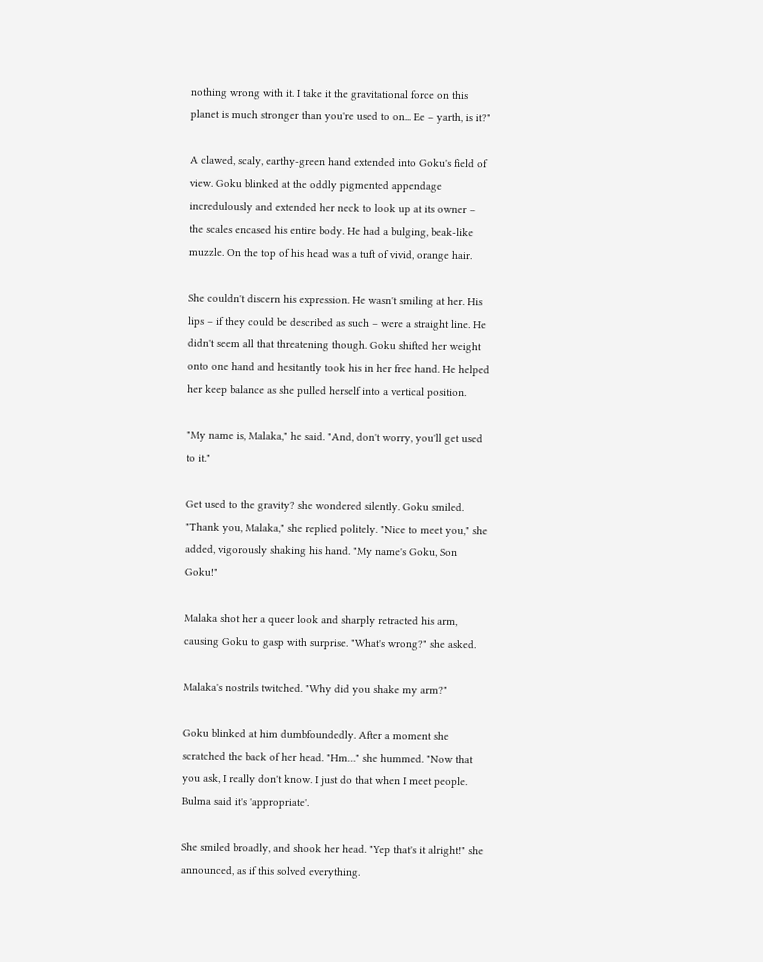nothing wrong with it. I take it the gravitational force on this planet is much stronger than you're used to on... Ee – yarth, is it?"

A clawed, scaly, earthy-green hand extended into Goku's field of view. Goku blinked at the oddly pigmented appendage incredulously and extended her neck to look up at its owner – the scales encased his entire body. He had a bulging, beak-like muzzle. On the top of his head was a tuft of vivid, orange hair.

She couldn't discern his expression. He wasn't smiling at her. His lips – if they could be described as such – were a straight line. He didn't seem all that threatening though. Goku shifted her weight onto one hand and hesitantly took his in her free hand. He helped her keep balance as she pulled herself into a vertical position.

"My name is, Malaka," he said. "And, don't worry, you'll get used to it."

Get used to the gravity? she wondered silently. Goku smiled. "Thank you, Malaka," she replied politely. "Nice to meet you," she added, vigorously shaking his hand. "My name's Goku, Son Goku!"

Malaka shot her a queer look and sharply retracted his arm, causing Goku to gasp with surprise. "What's wrong?" she asked.

Malaka's nostrils twitched. "Why did you shake my arm?"

Goku blinked at him dumbfoundedly. After a moment she scratched the back of her head. "Hm…" she hummed. "Now that you ask, I really don't know. I just do that when I meet people. Bulma said it's 'appropriate'.

She smiled broadly, and shook her head. "Yep that's it alright!" she announced, as if this solved everything.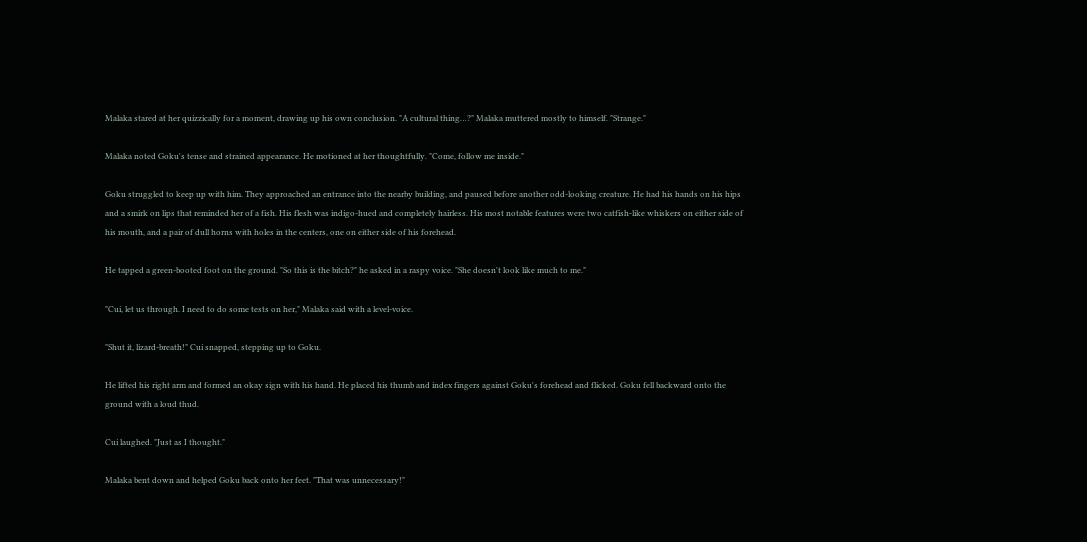Malaka stared at her quizzically for a moment, drawing up his own conclusion. "A cultural thing…?" Malaka muttered mostly to himself. "Strange."

Malaka noted Goku's tense and strained appearance. He motioned at her thoughtfully. "Come, follow me inside."

Goku struggled to keep up with him. They approached an entrance into the nearby building, and paused before another odd-looking creature. He had his hands on his hips and a smirk on lips that reminded her of a fish. His flesh was indigo-hued and completely hairless. His most notable features were two catfish-like whiskers on either side of his mouth, and a pair of dull horns with holes in the centers, one on either side of his forehead.

He tapped a green-booted foot on the ground. "So this is the bitch?" he asked in a raspy voice. "She doesn't look like much to me."

"Cui, let us through. I need to do some tests on her," Malaka said with a level-voice.

"Shut it, lizard-breath!" Cui snapped, stepping up to Goku.

He lifted his right arm and formed an okay sign with his hand. He placed his thumb and index fingers against Goku's forehead and flicked. Goku fell backward onto the ground with a loud thud.

Cui laughed. "Just as I thought."

Malaka bent down and helped Goku back onto her feet. "That was unnecessary!"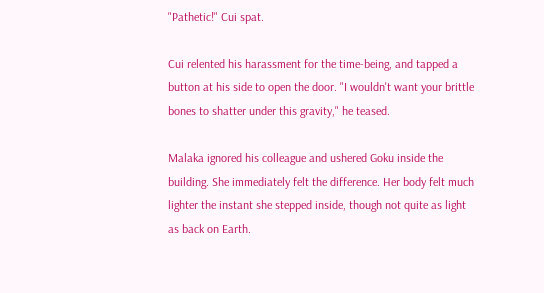"Pathetic!" Cui spat.

Cui relented his harassment for the time-being, and tapped a button at his side to open the door. "I wouldn't want your brittle bones to shatter under this gravity," he teased.

Malaka ignored his colleague and ushered Goku inside the building. She immediately felt the difference. Her body felt much lighter the instant she stepped inside, though not quite as light as back on Earth.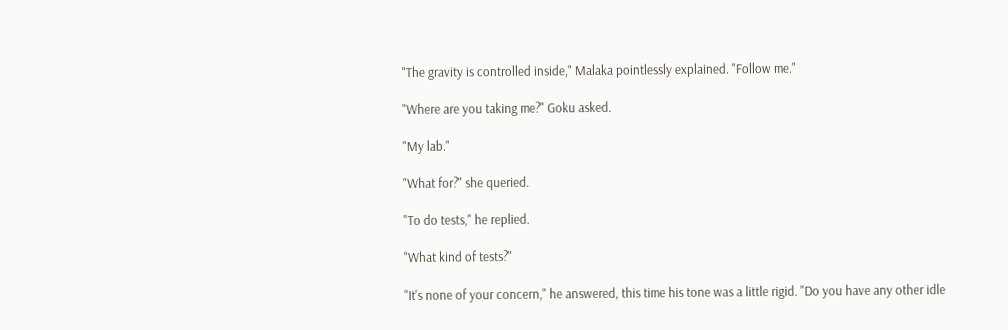"The gravity is controlled inside," Malaka pointlessly explained. "Follow me."

"Where are you taking me?" Goku asked.

"My lab."

"What for?" she queried.

"To do tests," he replied.

"What kind of tests?"

"It's none of your concern," he answered, this time his tone was a little rigid. "Do you have any other idle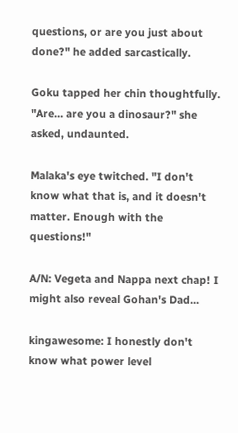questions, or are you just about done?" he added sarcastically.

Goku tapped her chin thoughtfully. "Are… are you a dinosaur?" she asked, undaunted.

Malaka's eye twitched. "I don't know what that is, and it doesn't matter. Enough with the questions!"

A/N: Vegeta and Nappa next chap! I might also reveal Gohan's Dad...

kingawesome: I honestly don't know what power level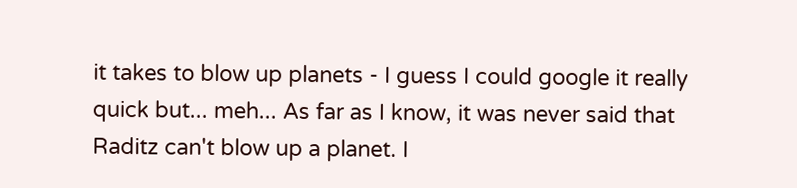it takes to blow up planets - I guess I could google it really quick but... meh... As far as I know, it was never said that Raditz can't blow up a planet. I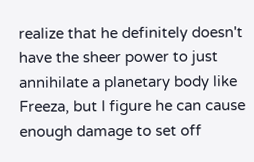realize that he definitely doesn't have the sheer power to just annihilate a planetary body like Freeza, but I figure he can cause enough damage to set off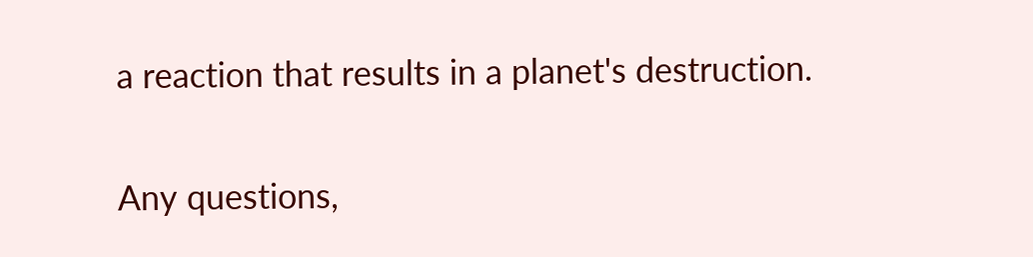a reaction that results in a planet's destruction.

Any questions,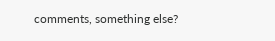comments, something else?